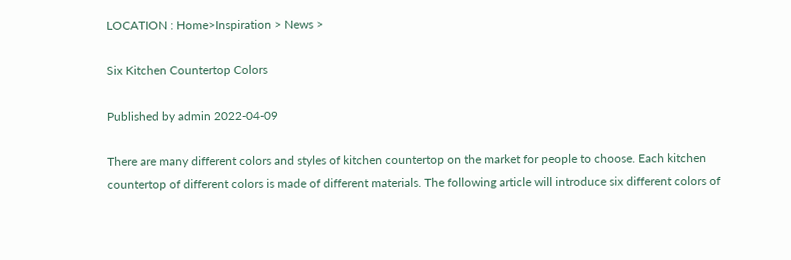LOCATION : Home>Inspiration > News >

Six Kitchen Countertop Colors

Published by admin 2022-04-09

There are many different colors and styles of kitchen countertop on the market for people to choose. Each kitchen countertop of different colors is made of different materials. The following article will introduce six different colors of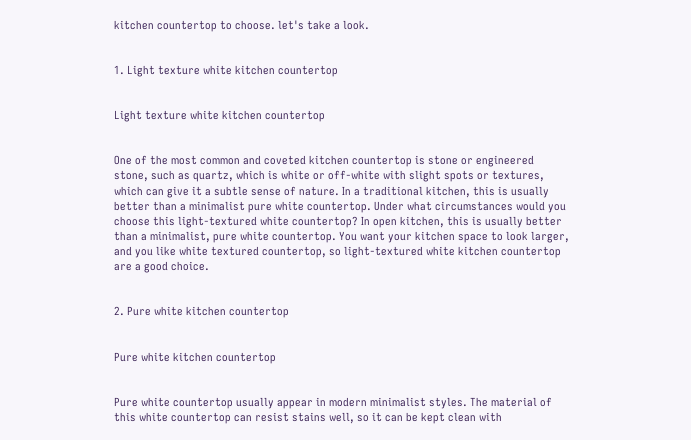kitchen countertop to choose. let's take a look.


1. Light texture white kitchen countertop


Light texture white kitchen countertop


One of the most common and coveted kitchen countertop is stone or engineered stone, such as quartz, which is white or off-white with slight spots or textures, which can give it a subtle sense of nature. In a traditional kitchen, this is usually better than a minimalist pure white countertop. Under what circumstances would you choose this light-textured white countertop? In open kitchen, this is usually better than a minimalist, pure white countertop. You want your kitchen space to look larger, and you like white textured countertop, so light-textured white kitchen countertop are a good choice.


2. Pure white kitchen countertop


Pure white kitchen countertop


Pure white countertop usually appear in modern minimalist styles. The material of this white countertop can resist stains well, so it can be kept clean with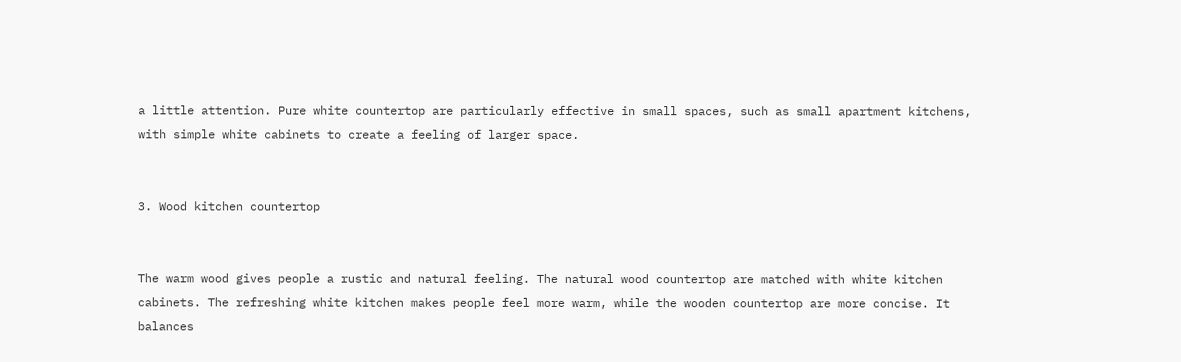a little attention. Pure white countertop are particularly effective in small spaces, such as small apartment kitchens, with simple white cabinets to create a feeling of larger space.


3. Wood kitchen countertop


The warm wood gives people a rustic and natural feeling. The natural wood countertop are matched with white kitchen cabinets. The refreshing white kitchen makes people feel more warm, while the wooden countertop are more concise. It balances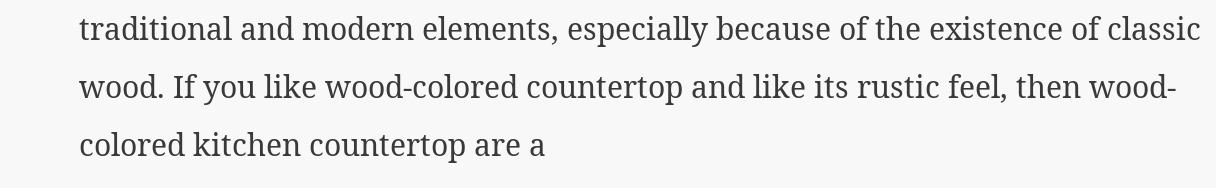traditional and modern elements, especially because of the existence of classic wood. If you like wood-colored countertop and like its rustic feel, then wood-colored kitchen countertop are a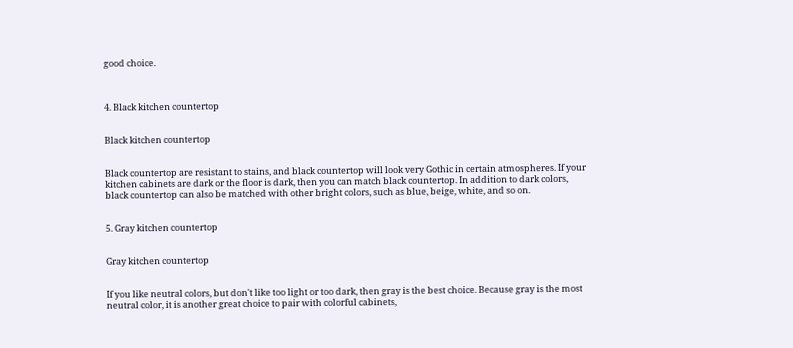good choice.



4. Black kitchen countertop


Black kitchen countertop


Black countertop are resistant to stains, and black countertop will look very Gothic in certain atmospheres. If your kitchen cabinets are dark or the floor is dark, then you can match black countertop. In addition to dark colors, black countertop can also be matched with other bright colors, such as blue, beige, white, and so on.


5. Gray kitchen countertop


Gray kitchen countertop


If you like neutral colors, but don't like too light or too dark, then gray is the best choice. Because gray is the most neutral color, it is another great choice to pair with colorful cabinets,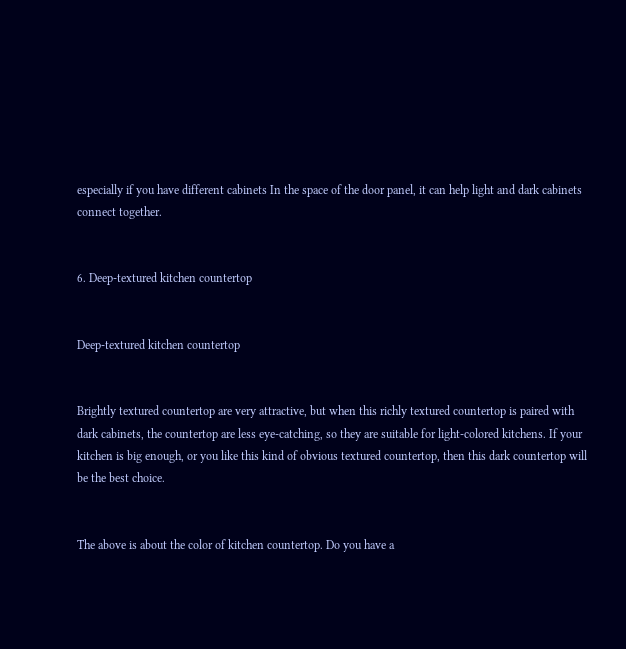especially if you have different cabinets In the space of the door panel, it can help light and dark cabinets connect together.


6. Deep-textured kitchen countertop


Deep-textured kitchen countertop


Brightly textured countertop are very attractive, but when this richly textured countertop is paired with dark cabinets, the countertop are less eye-catching, so they are suitable for light-colored kitchens. If your kitchen is big enough, or you like this kind of obvious textured countertop, then this dark countertop will be the best choice.


The above is about the color of kitchen countertop. Do you have a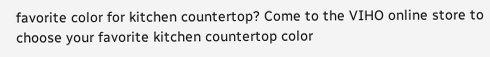favorite color for kitchen countertop? Come to the VIHO online store to choose your favorite kitchen countertop color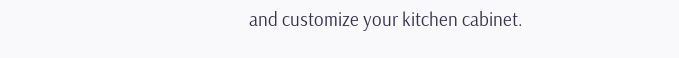and customize your kitchen cabinet.